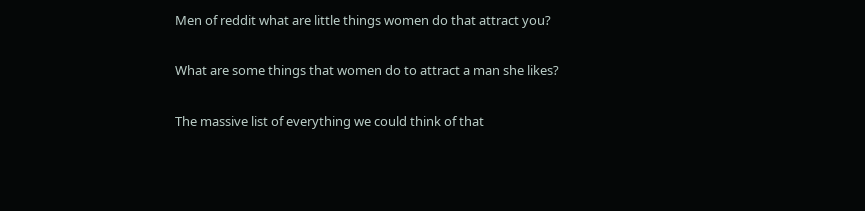Men of reddit what are little things women do that attract you?

What are some things that women do to attract a man she likes?

The massive list of everything we could think of that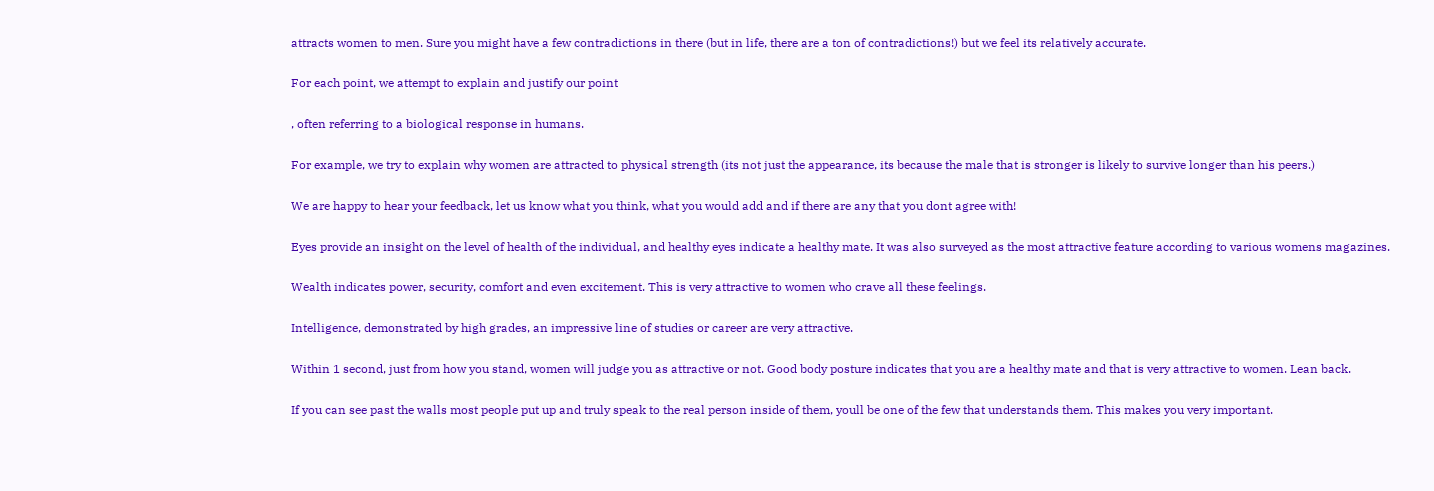attracts women to men. Sure you might have a few contradictions in there (but in life, there are a ton of contradictions!) but we feel its relatively accurate.

For each point, we attempt to explain and justify our point

, often referring to a biological response in humans.

For example, we try to explain why women are attracted to physical strength (its not just the appearance, its because the male that is stronger is likely to survive longer than his peers.)

We are happy to hear your feedback, let us know what you think, what you would add and if there are any that you dont agree with!

Eyes provide an insight on the level of health of the individual, and healthy eyes indicate a healthy mate. It was also surveyed as the most attractive feature according to various womens magazines.

Wealth indicates power, security, comfort and even excitement. This is very attractive to women who crave all these feelings.

Intelligence, demonstrated by high grades, an impressive line of studies or career are very attractive.

Within 1 second, just from how you stand, women will judge you as attractive or not. Good body posture indicates that you are a healthy mate and that is very attractive to women. Lean back.

If you can see past the walls most people put up and truly speak to the real person inside of them, youll be one of the few that understands them. This makes you very important.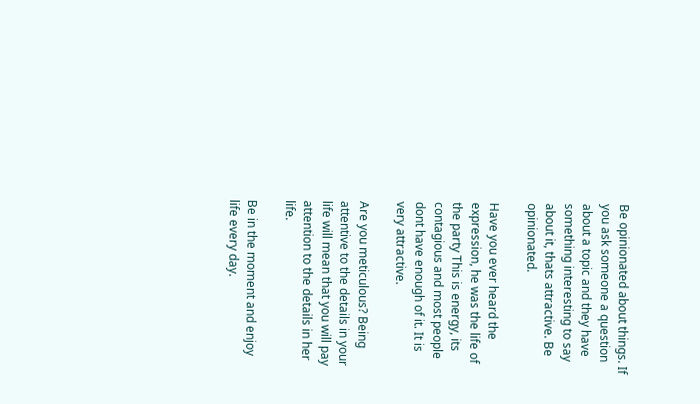Be opinionated about things. If you ask someone a question about a topic and they have something interesting to say about it, thats attractive. Be opinionated.

Have you ever heard the expression, he was the life of the party This is energy, its contagious and most people dont have enough of it. It is very attractive.

Are you meticulous? Being attentive to the details in your life will mean that you will pay attention to the details in her life.

Be in the moment and enjoy life every day.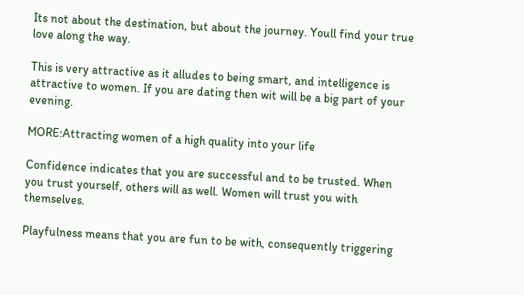Its not about the destination, but about the journey. Youll find your true love along the way.

This is very attractive as it alludes to being smart, and intelligence is attractive to women. If you are dating then wit will be a big part of your evening.

MORE:Attracting women of a high quality into your life

Confidence indicates that you are successful and to be trusted. When you trust yourself, others will as well. Women will trust you with themselves.

Playfulness means that you are fun to be with, consequently triggering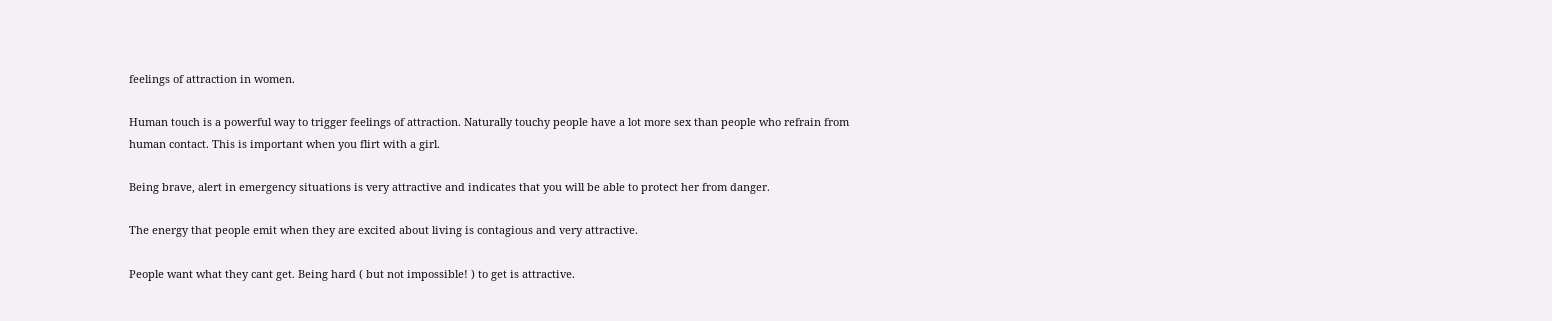feelings of attraction in women.

Human touch is a powerful way to trigger feelings of attraction. Naturally touchy people have a lot more sex than people who refrain from human contact. This is important when you flirt with a girl.

Being brave, alert in emergency situations is very attractive and indicates that you will be able to protect her from danger.

The energy that people emit when they are excited about living is contagious and very attractive.

People want what they cant get. Being hard ( but not impossible! ) to get is attractive.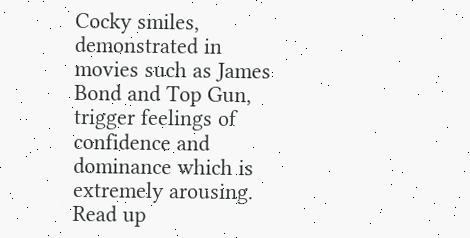Cocky smiles, demonstrated in movies such as James Bond and Top Gun, trigger feelings of confidence and dominance which is extremely arousing. Read up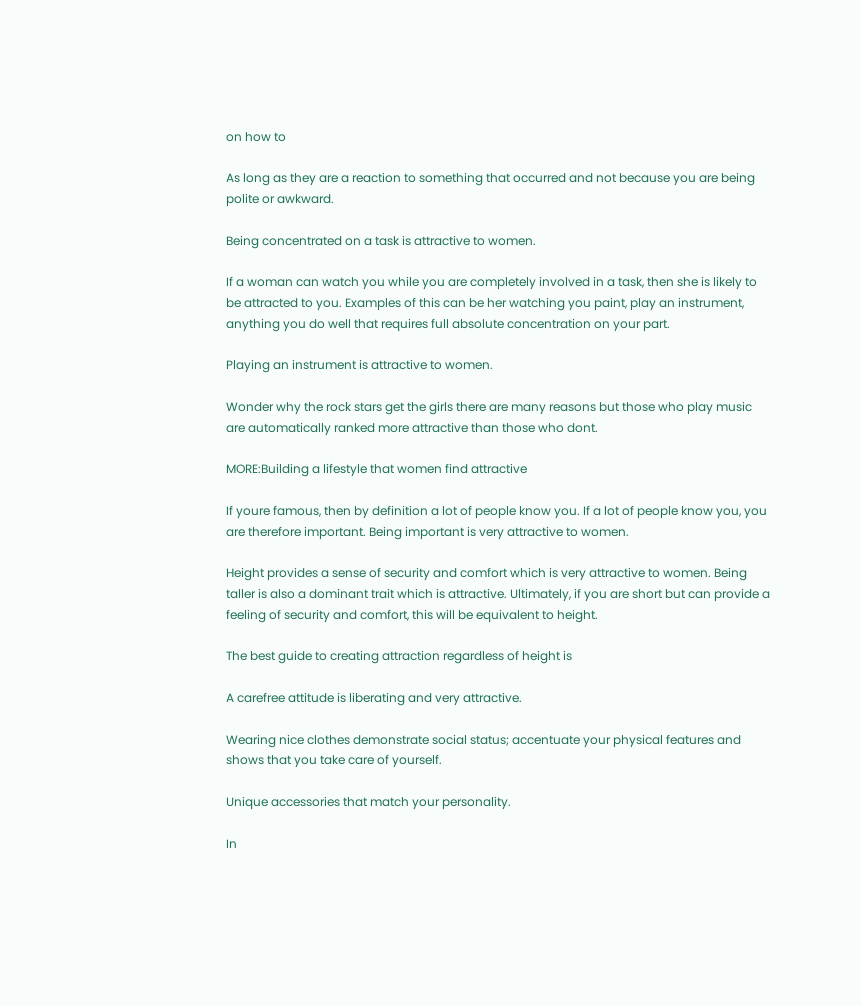on how to

As long as they are a reaction to something that occurred and not because you are being polite or awkward.

Being concentrated on a task is attractive to women.

If a woman can watch you while you are completely involved in a task, then she is likely to be attracted to you. Examples of this can be her watching you paint, play an instrument, anything you do well that requires full absolute concentration on your part.

Playing an instrument is attractive to women.

Wonder why the rock stars get the girls there are many reasons but those who play music are automatically ranked more attractive than those who dont.

MORE:Building a lifestyle that women find attractive

If youre famous, then by definition a lot of people know you. If a lot of people know you, you are therefore important. Being important is very attractive to women.

Height provides a sense of security and comfort which is very attractive to women. Being taller is also a dominant trait which is attractive. Ultimately, if you are short but can provide a feeling of security and comfort, this will be equivalent to height.

The best guide to creating attraction regardless of height is

A carefree attitude is liberating and very attractive.

Wearing nice clothes demonstrate social status; accentuate your physical features and shows that you take care of yourself.

Unique accessories that match your personality.

In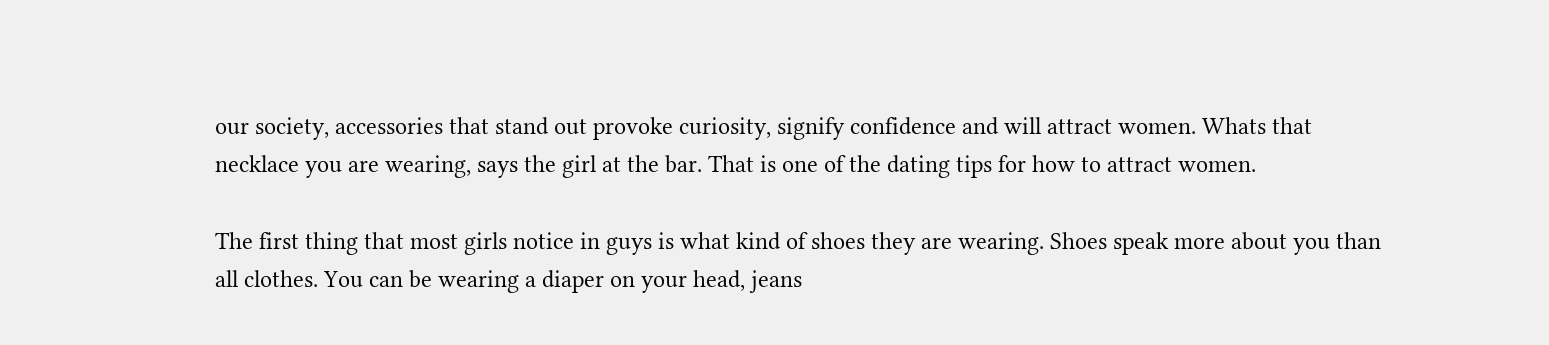our society, accessories that stand out provoke curiosity, signify confidence and will attract women. Whats that necklace you are wearing, says the girl at the bar. That is one of the dating tips for how to attract women.

The first thing that most girls notice in guys is what kind of shoes they are wearing. Shoes speak more about you than all clothes. You can be wearing a diaper on your head, jeans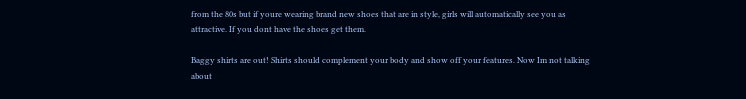from the 80s but if youre wearing brand new shoes that are in style, girls will automatically see you as attractive. If you dont have the shoes get them.

Baggy shirts are out! Shirts should complement your body and show off your features. Now Im not talking about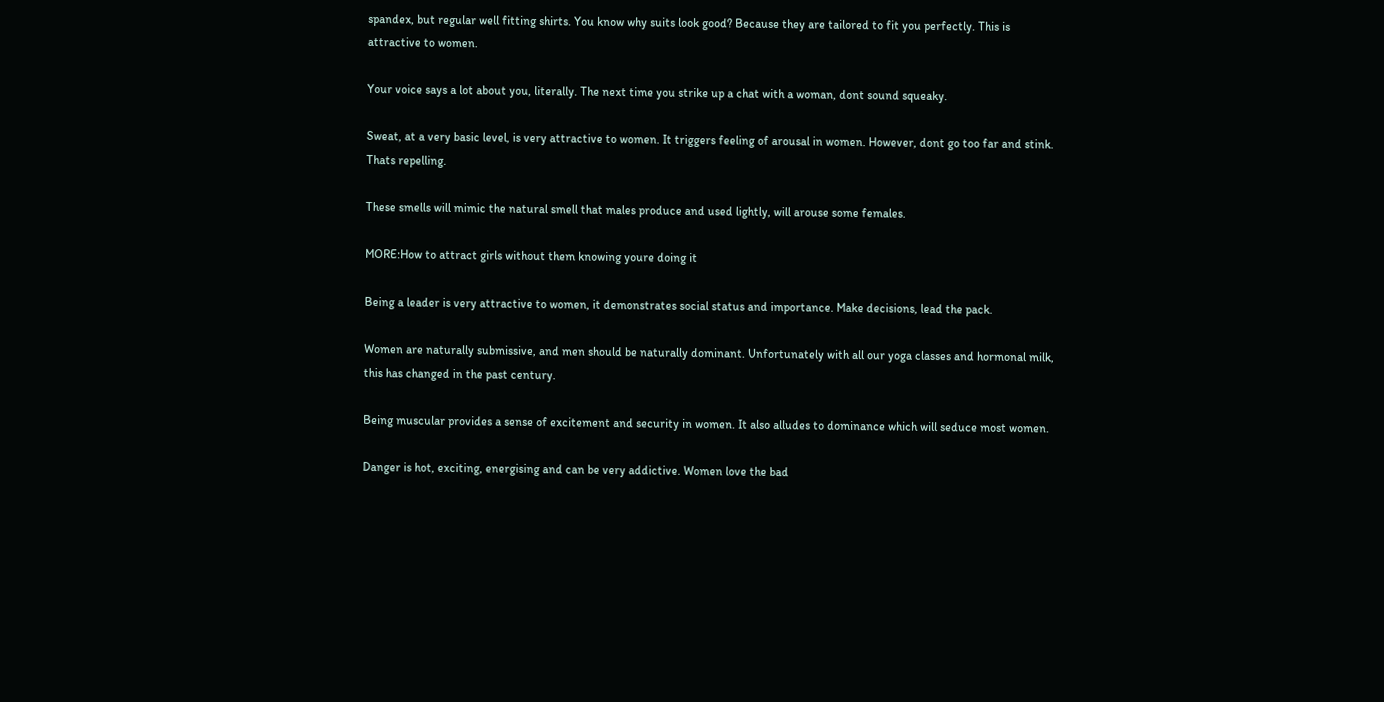spandex, but regular well fitting shirts. You know why suits look good? Because they are tailored to fit you perfectly. This is attractive to women.

Your voice says a lot about you, literally. The next time you strike up a chat with a woman, dont sound squeaky.

Sweat, at a very basic level, is very attractive to women. It triggers feeling of arousal in women. However, dont go too far and stink. Thats repelling.

These smells will mimic the natural smell that males produce and used lightly, will arouse some females.

MORE:How to attract girls without them knowing youre doing it

Being a leader is very attractive to women, it demonstrates social status and importance. Make decisions, lead the pack.

Women are naturally submissive, and men should be naturally dominant. Unfortunately with all our yoga classes and hormonal milk, this has changed in the past century.

Being muscular provides a sense of excitement and security in women. It also alludes to dominance which will seduce most women.

Danger is hot, exciting, energising and can be very addictive. Women love the bad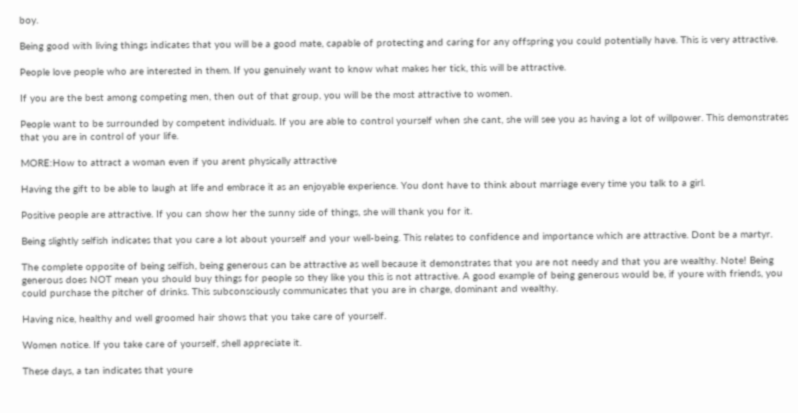boy.

Being good with living things indicates that you will be a good mate, capable of protecting and caring for any offspring you could potentially have. This is very attractive.

People love people who are interested in them. If you genuinely want to know what makes her tick, this will be attractive.

If you are the best among competing men, then out of that group, you will be the most attractive to women.

People want to be surrounded by competent individuals. If you are able to control yourself when she cant, she will see you as having a lot of willpower. This demonstrates that you are in control of your life.

MORE:How to attract a woman even if you arent physically attractive

Having the gift to be able to laugh at life and embrace it as an enjoyable experience. You dont have to think about marriage every time you talk to a girl.

Positive people are attractive. If you can show her the sunny side of things, she will thank you for it.

Being slightly selfish indicates that you care a lot about yourself and your well-being. This relates to confidence and importance which are attractive. Dont be a martyr.

The complete opposite of being selfish, being generous can be attractive as well because it demonstrates that you are not needy and that you are wealthy. Note! Being generous does NOT mean you should buy things for people so they like you this is not attractive. A good example of being generous would be, if youre with friends, you could purchase the pitcher of drinks. This subconsciously communicates that you are in charge, dominant and wealthy.

Having nice, healthy and well groomed hair shows that you take care of yourself.

Women notice. If you take care of yourself, shell appreciate it.

These days, a tan indicates that youre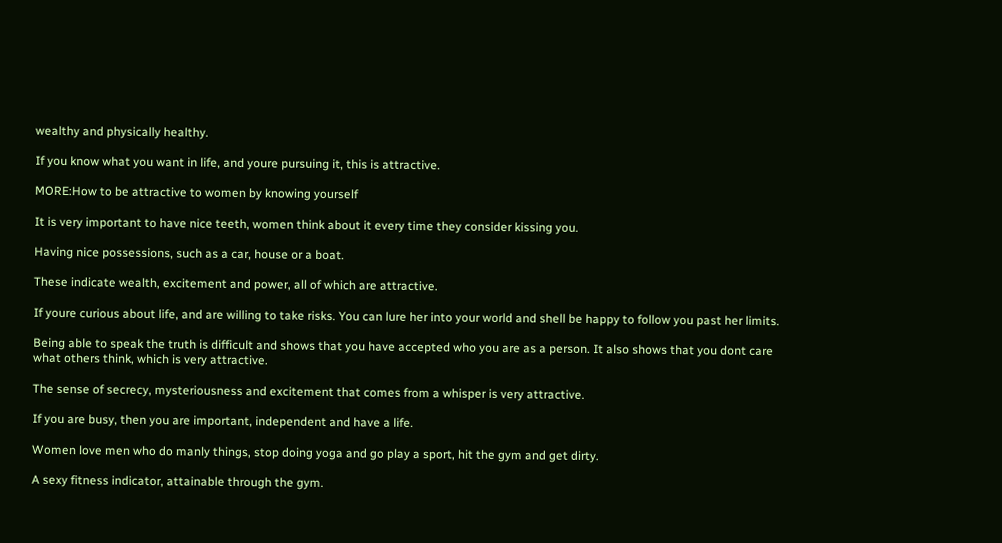wealthy and physically healthy.

If you know what you want in life, and youre pursuing it, this is attractive.

MORE:How to be attractive to women by knowing yourself

It is very important to have nice teeth, women think about it every time they consider kissing you.

Having nice possessions, such as a car, house or a boat.

These indicate wealth, excitement and power, all of which are attractive.

If youre curious about life, and are willing to take risks. You can lure her into your world and shell be happy to follow you past her limits.

Being able to speak the truth is difficult and shows that you have accepted who you are as a person. It also shows that you dont care what others think, which is very attractive.

The sense of secrecy, mysteriousness and excitement that comes from a whisper is very attractive.

If you are busy, then you are important, independent and have a life.

Women love men who do manly things, stop doing yoga and go play a sport, hit the gym and get dirty.

A sexy fitness indicator, attainable through the gym.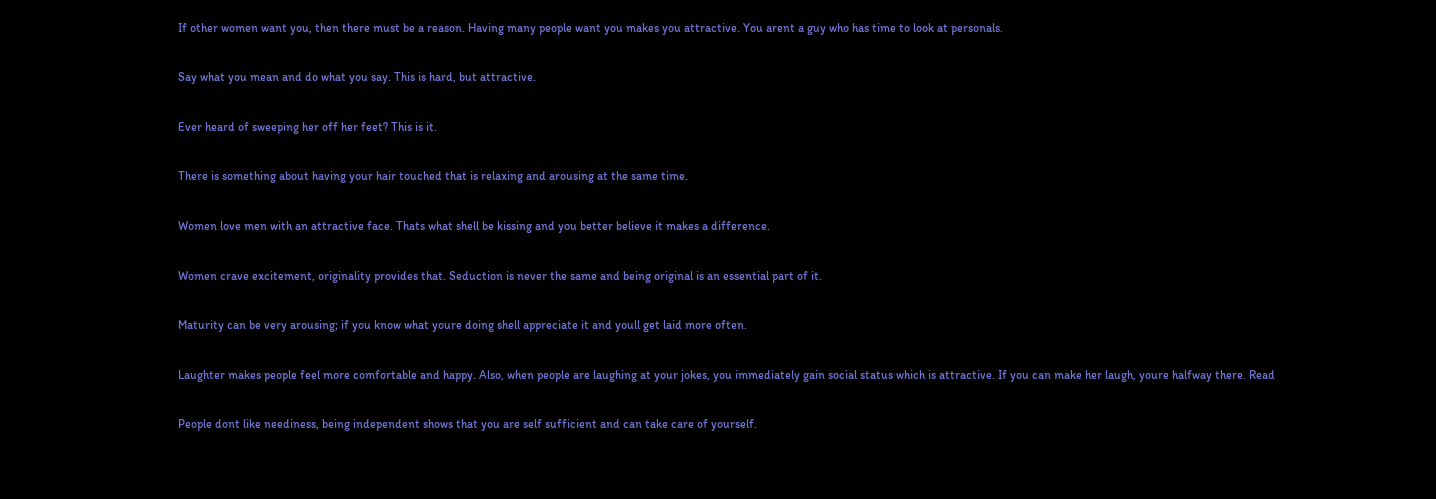If other women want you, then there must be a reason. Having many people want you makes you attractive. You arent a guy who has time to look at personals.

Say what you mean and do what you say. This is hard, but attractive.

Ever heard of sweeping her off her feet? This is it.

There is something about having your hair touched that is relaxing and arousing at the same time.

Women love men with an attractive face. Thats what shell be kissing and you better believe it makes a difference.

Women crave excitement, originality provides that. Seduction is never the same and being original is an essential part of it.

Maturity can be very arousing; if you know what youre doing shell appreciate it and youll get laid more often.

Laughter makes people feel more comfortable and happy. Also, when people are laughing at your jokes, you immediately gain social status which is attractive. If you can make her laugh, youre halfway there. Read

People dont like neediness, being independent shows that you are self sufficient and can take care of yourself.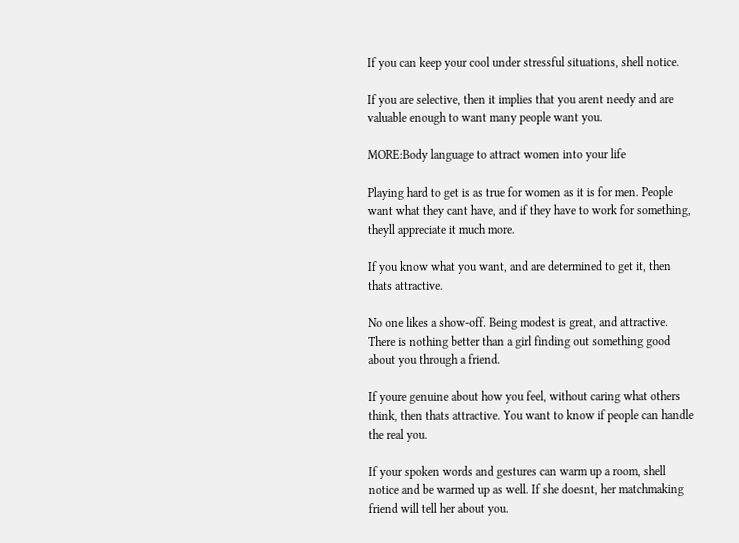If you can keep your cool under stressful situations, shell notice.

If you are selective, then it implies that you arent needy and are valuable enough to want many people want you.

MORE:Body language to attract women into your life

Playing hard to get is as true for women as it is for men. People want what they cant have, and if they have to work for something, theyll appreciate it much more.

If you know what you want, and are determined to get it, then thats attractive.

No one likes a show-off. Being modest is great, and attractive. There is nothing better than a girl finding out something good about you through a friend.

If youre genuine about how you feel, without caring what others think, then thats attractive. You want to know if people can handle the real you.

If your spoken words and gestures can warm up a room, shell notice and be warmed up as well. If she doesnt, her matchmaking friend will tell her about you.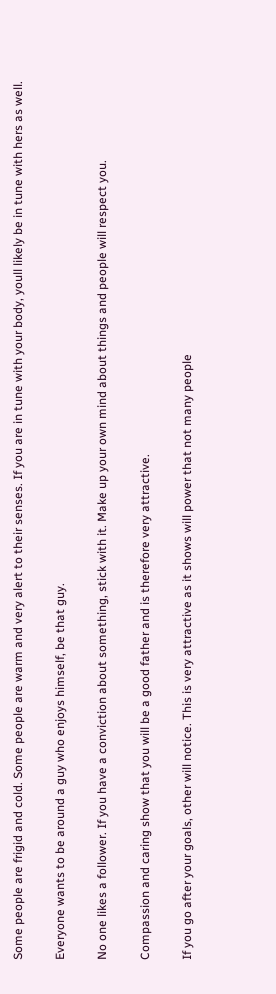Some people are frigid and cold. Some people are warm and very alert to their senses. If you are in tune with your body, youll likely be in tune with hers as well.

Everyone wants to be around a guy who enjoys himself, be that guy.

No one likes a follower. If you have a conviction about something, stick with it. Make up your own mind about things and people will respect you.

Compassion and caring show that you will be a good father and is therefore very attractive.

If you go after your goals, other will notice. This is very attractive as it shows will power that not many people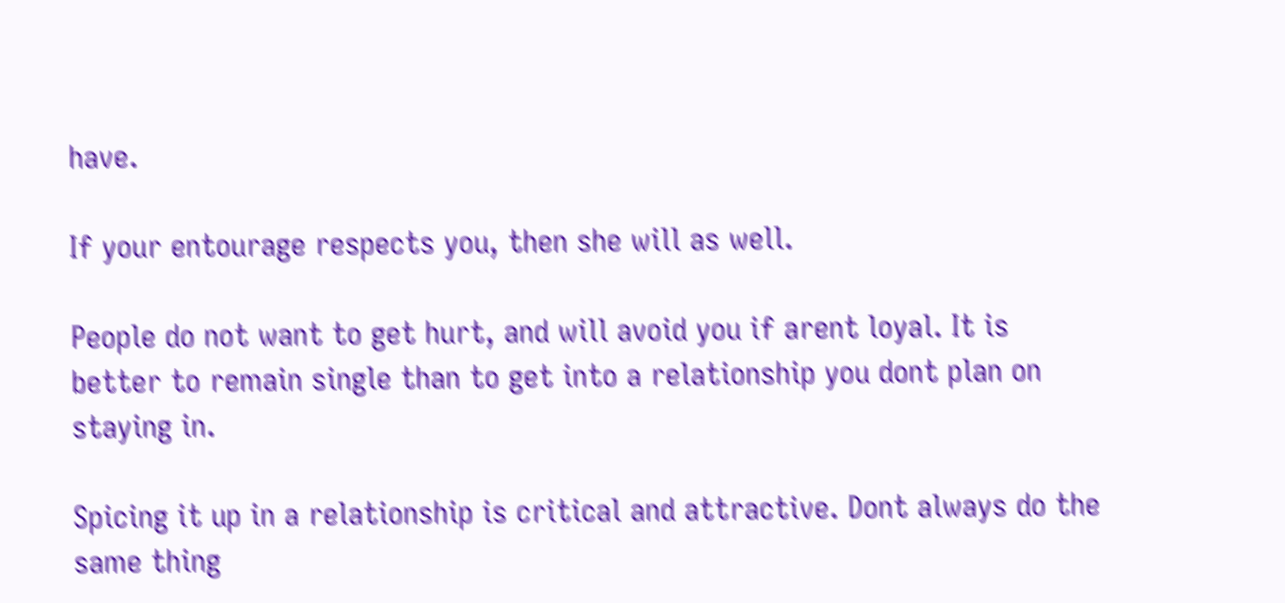have.

If your entourage respects you, then she will as well.

People do not want to get hurt, and will avoid you if arent loyal. It is better to remain single than to get into a relationship you dont plan on staying in.

Spicing it up in a relationship is critical and attractive. Dont always do the same thing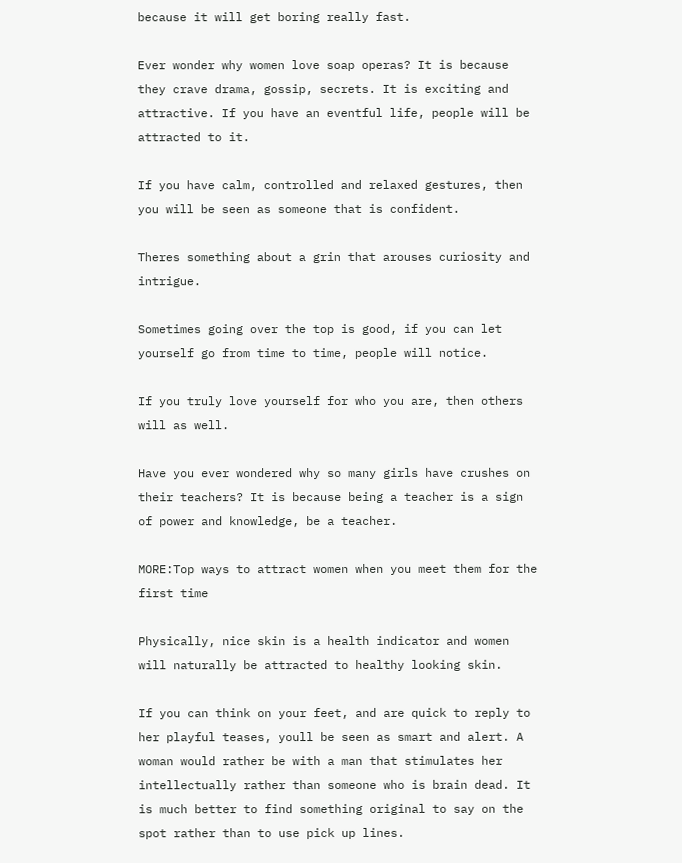because it will get boring really fast.

Ever wonder why women love soap operas? It is because they crave drama, gossip, secrets. It is exciting and attractive. If you have an eventful life, people will be attracted to it.

If you have calm, controlled and relaxed gestures, then you will be seen as someone that is confident.

Theres something about a grin that arouses curiosity and intrigue.

Sometimes going over the top is good, if you can let yourself go from time to time, people will notice.

If you truly love yourself for who you are, then others will as well.

Have you ever wondered why so many girls have crushes on their teachers? It is because being a teacher is a sign of power and knowledge, be a teacher.

MORE:Top ways to attract women when you meet them for the first time

Physically, nice skin is a health indicator and women will naturally be attracted to healthy looking skin.

If you can think on your feet, and are quick to reply to her playful teases, youll be seen as smart and alert. A woman would rather be with a man that stimulates her intellectually rather than someone who is brain dead. It is much better to find something original to say on the spot rather than to use pick up lines.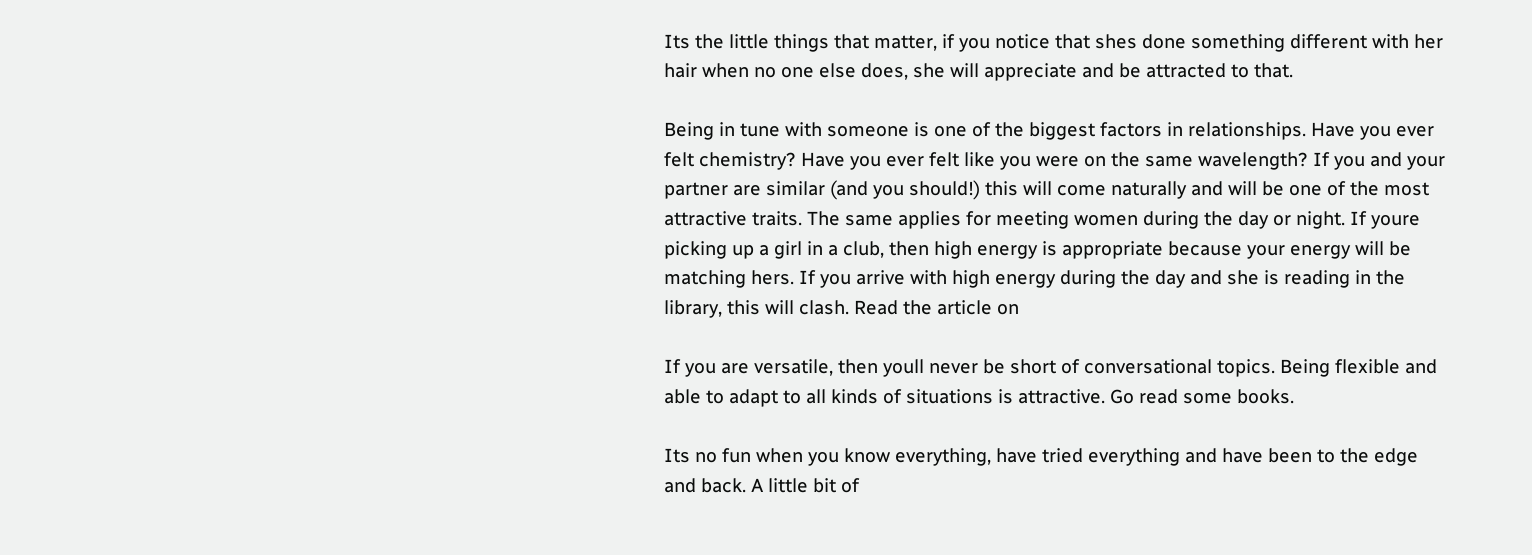Its the little things that matter, if you notice that shes done something different with her hair when no one else does, she will appreciate and be attracted to that.

Being in tune with someone is one of the biggest factors in relationships. Have you ever felt chemistry? Have you ever felt like you were on the same wavelength? If you and your partner are similar (and you should!) this will come naturally and will be one of the most attractive traits. The same applies for meeting women during the day or night. If youre picking up a girl in a club, then high energy is appropriate because your energy will be matching hers. If you arrive with high energy during the day and she is reading in the library, this will clash. Read the article on

If you are versatile, then youll never be short of conversational topics. Being flexible and able to adapt to all kinds of situations is attractive. Go read some books.

Its no fun when you know everything, have tried everything and have been to the edge and back. A little bit of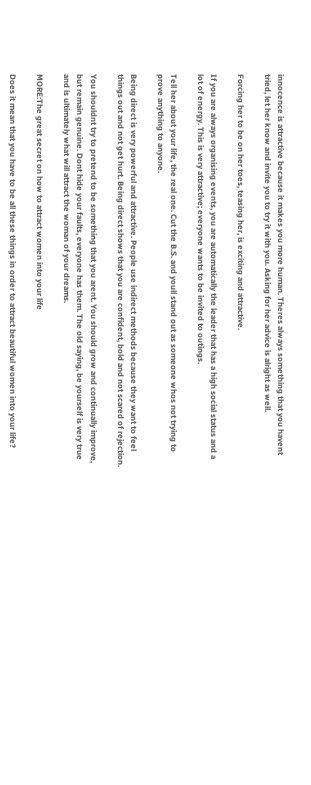innocence is attractive because it makes you more human. Theres always something that you havent tried, let her know and invite you to try it with you. Asking for her advice is alright as well.

Forcing her to be on her toes, teasing her, is exciting and attractive.

If you are always organising events, you are automatically the leader that has a high social status and a lot of energy. This is very attractive; everyone wants to be invited to outings.

Tell her about your life, the real one. Cut the B.S. and youll stand out as someone whos not trying to prove anything to anyone.

Being direct is very powerful and attractive. People use indirect methods because they want to feel things out and not get hurt. Being direct shows that you are confident, bold and not scared of rejection.

You shouldnt try to pretend to be something that you arent. You should grow and continually improve, but remain genuine. Dont hide your faults, everyone has them. The old saying, be yourself is very true and is ultimately what will attract the woman of your dreams.

MORE:The great secret on how to attract women into your life

Does it mean that you have to be all these things in order to attract beautiful women into your life?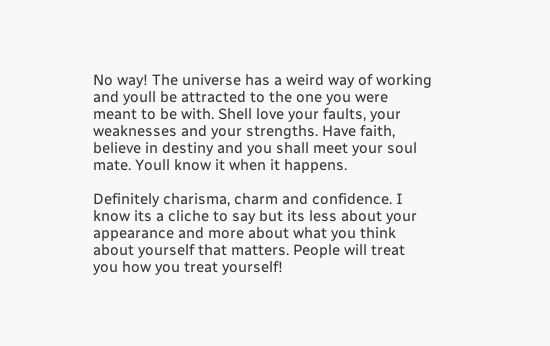No way! The universe has a weird way of working and youll be attracted to the one you were meant to be with. Shell love your faults, your weaknesses and your strengths. Have faith, believe in destiny and you shall meet your soul mate. Youll know it when it happens.

Definitely charisma, charm and confidence. I know its a cliche to say but its less about your appearance and more about what you think about yourself that matters. People will treat you how you treat yourself!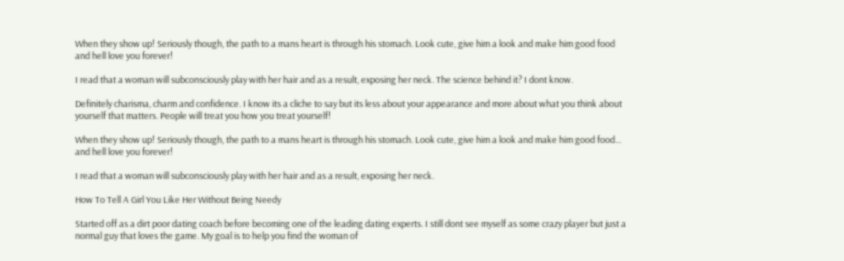When they show up! Seriously though, the path to a mans heart is through his stomach. Look cute, give him a look and make him good food and hell love you forever!

I read that a woman will subconsciously play with her hair and as a result, exposing her neck. The science behind it? I dont know.

Definitely charisma, charm and confidence. I know its a cliche to say but its less about your appearance and more about what you think about yourself that matters. People will treat you how you treat yourself!

When they show up! Seriously though, the path to a mans heart is through his stomach. Look cute, give him a look and make him good food… and hell love you forever!

I read that a woman will subconsciously play with her hair and as a result, exposing her neck.

How To Tell A Girl You Like Her Without Being Needy

Started off as a dirt poor dating coach before becoming one of the leading dating experts. I still dont see myself as some crazy player but just a normal guy that loves the game. My goal is to help you find the woman of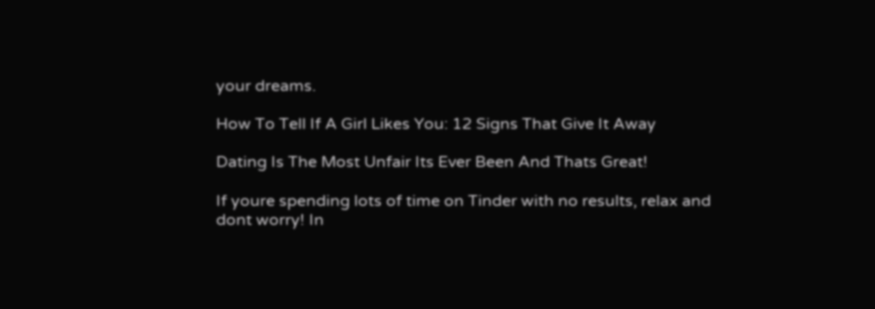your dreams.

How To Tell If A Girl Likes You: 12 Signs That Give It Away

Dating Is The Most Unfair Its Ever Been And Thats Great!

If youre spending lots of time on Tinder with no results, relax and dont worry! In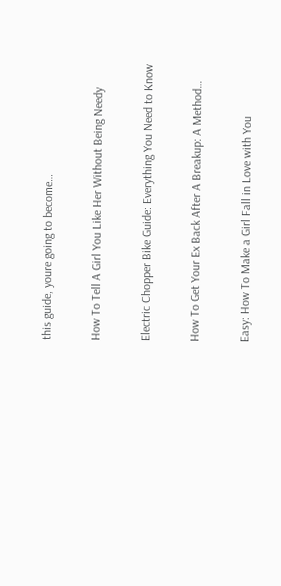this guide, youre going to become…

How To Tell A Girl You Like Her Without Being Needy

Electric Chopper Bike Guide: Everything You Need to Know

How To Get Your Ex Back After A Breakup: A Method…

Easy: How To Make a Girl Fall in Love with You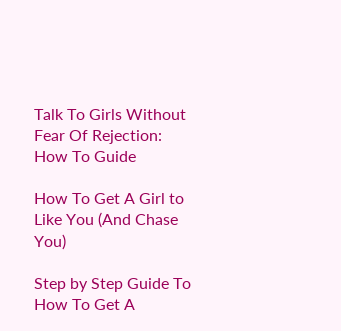Talk To Girls Without Fear Of Rejection: How To Guide

How To Get A Girl to Like You (And Chase You)

Step by Step Guide To How To Get A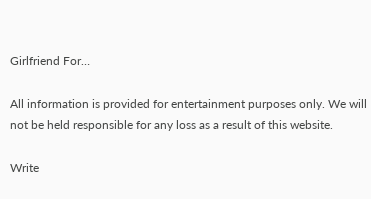Girlfriend For…

All information is provided for entertainment purposes only. We will not be held responsible for any loss as a result of this website.

Write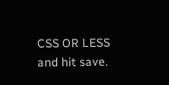CSS OR LESS and hit save.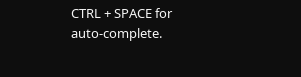CTRL + SPACE for auto-complete.